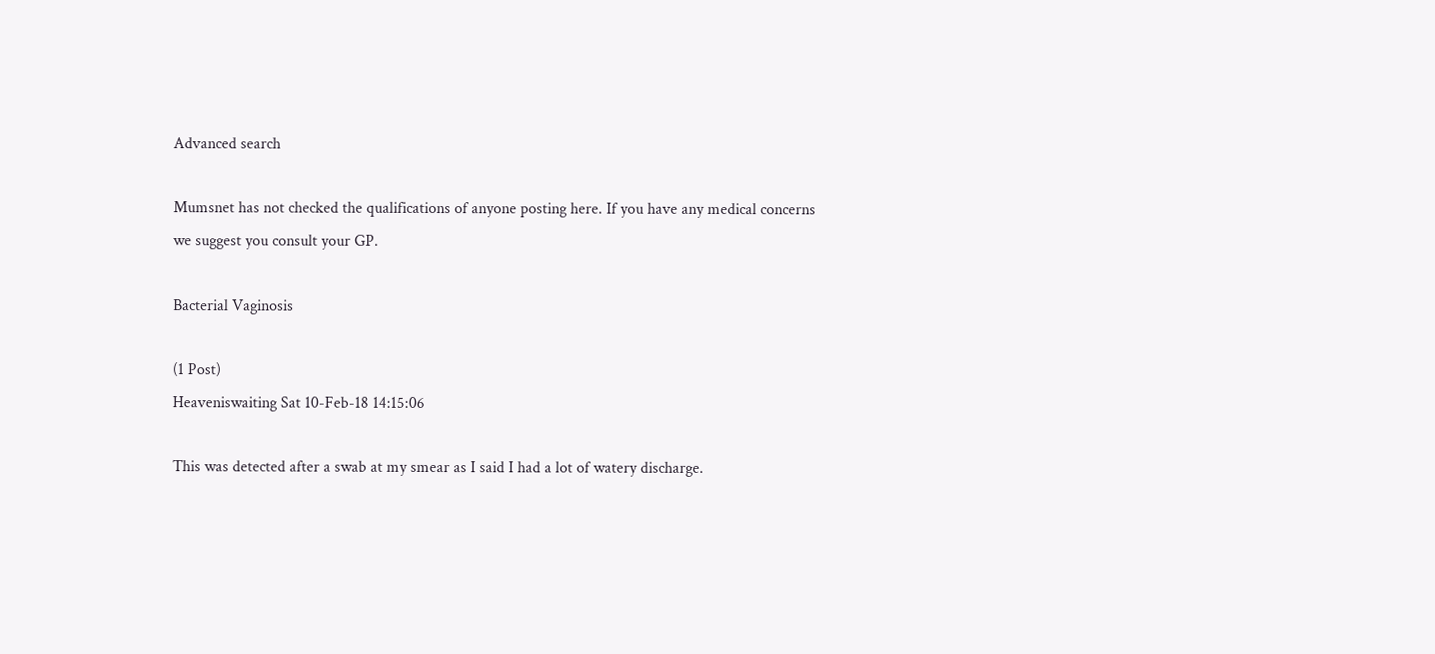Advanced search

Mumsnet has not checked the qualifications of anyone posting here. If you have any medical concerns we suggest you consult your GP.

Bacterial Vaginosis

(1 Post)
Heaveniswaiting Sat 10-Feb-18 14:15:06

This was detected after a swab at my smear as I said I had a lot of watery discharge.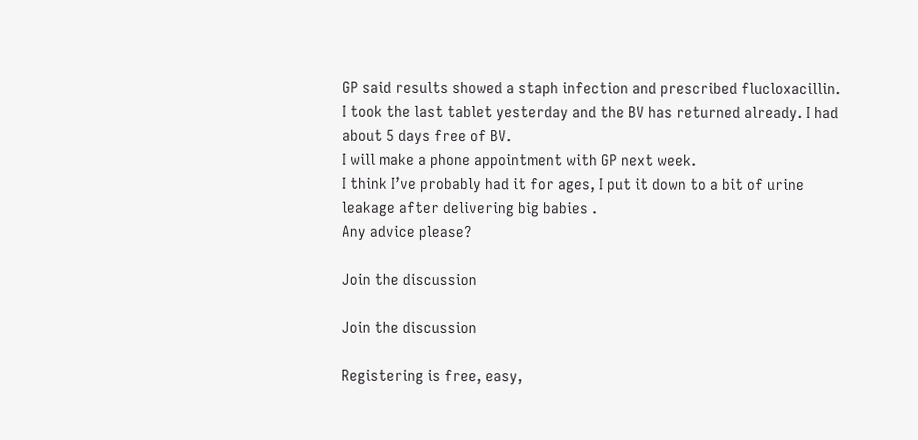GP said results showed a staph infection and prescribed flucloxacillin.
I took the last tablet yesterday and the BV has returned already. I had about 5 days free of BV.
I will make a phone appointment with GP next week.
I think I’ve probably had it for ages, I put it down to a bit of urine leakage after delivering big babies .
Any advice please?

Join the discussion

Join the discussion

Registering is free, easy,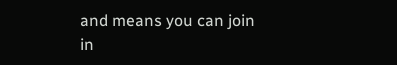and means you can join in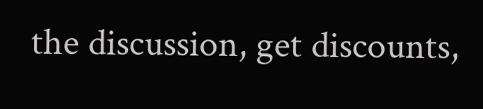the discussion, get discounts,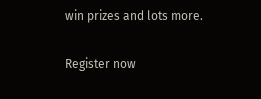win prizes and lots more.

Register now